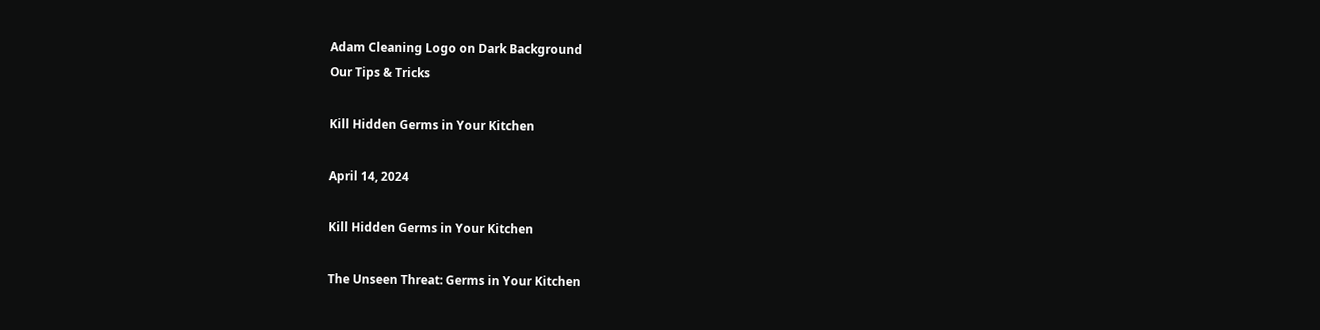Adam Cleaning Logo on Dark Background
Our Tips & Tricks

Kill Hidden Germs in Your Kitchen

April 14, 2024

Kill Hidden Germs in Your Kitchen

The Unseen Threat: Germs in Your Kitchen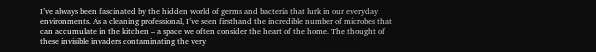I’ve always been fascinated by the hidden world of germs and bacteria that lurk in our everyday environments. As a cleaning professional, I’ve seen firsthand the incredible number of microbes that can accumulate in the kitchen – a space we often consider the heart of the home. The thought of these invisible invaders contaminating the very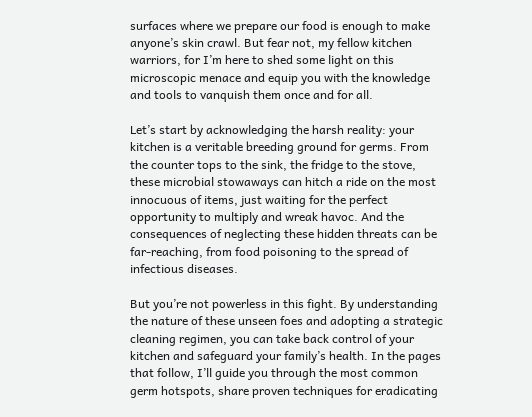surfaces where we prepare our food is enough to make anyone’s skin crawl. But fear not, my fellow kitchen warriors, for I’m here to shed some light on this microscopic menace and equip you with the knowledge and tools to vanquish them once and for all.

Let’s start by acknowledging the harsh reality: your kitchen is a veritable breeding ground for germs. From the counter tops to the sink, the fridge to the stove, these microbial stowaways can hitch a ride on the most innocuous of items, just waiting for the perfect opportunity to multiply and wreak havoc. And the consequences of neglecting these hidden threats can be far-reaching, from food poisoning to the spread of infectious diseases.

But you’re not powerless in this fight. By understanding the nature of these unseen foes and adopting a strategic cleaning regimen, you can take back control of your kitchen and safeguard your family’s health. In the pages that follow, I’ll guide you through the most common germ hotspots, share proven techniques for eradicating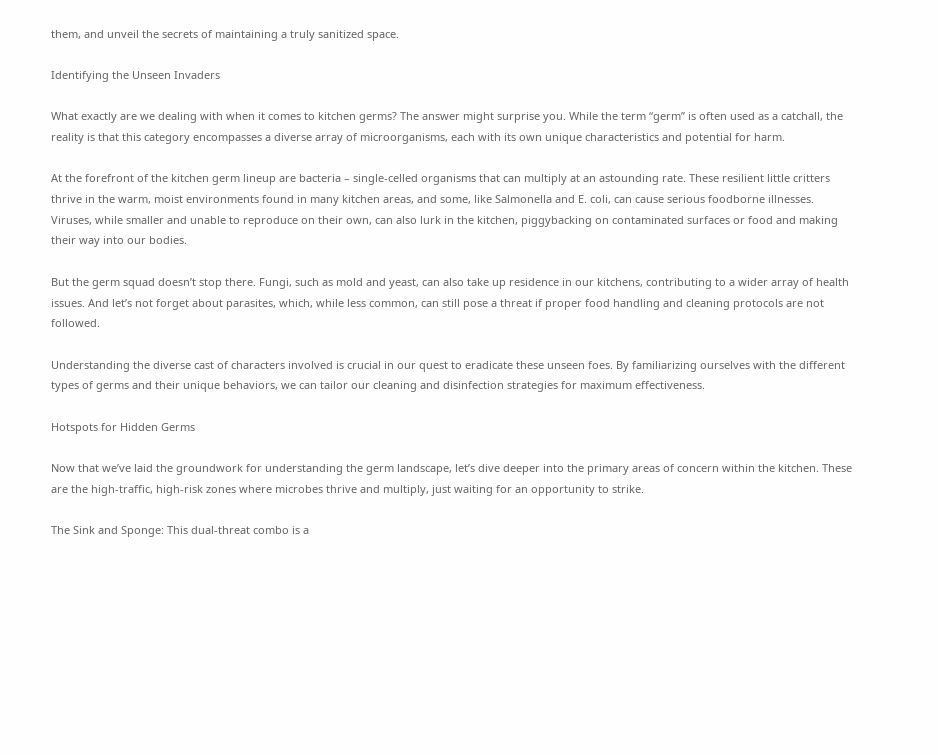them, and unveil the secrets of maintaining a truly sanitized space.

Identifying the Unseen Invaders

What exactly are we dealing with when it comes to kitchen germs? The answer might surprise you. While the term “germ” is often used as a catchall, the reality is that this category encompasses a diverse array of microorganisms, each with its own unique characteristics and potential for harm.

At the forefront of the kitchen germ lineup are bacteria – single-celled organisms that can multiply at an astounding rate. These resilient little critters thrive in the warm, moist environments found in many kitchen areas, and some, like Salmonella and E. coli, can cause serious foodborne illnesses. Viruses, while smaller and unable to reproduce on their own, can also lurk in the kitchen, piggybacking on contaminated surfaces or food and making their way into our bodies.

But the germ squad doesn’t stop there. Fungi, such as mold and yeast, can also take up residence in our kitchens, contributing to a wider array of health issues. And let’s not forget about parasites, which, while less common, can still pose a threat if proper food handling and cleaning protocols are not followed.

Understanding the diverse cast of characters involved is crucial in our quest to eradicate these unseen foes. By familiarizing ourselves with the different types of germs and their unique behaviors, we can tailor our cleaning and disinfection strategies for maximum effectiveness.

Hotspots for Hidden Germs

Now that we’ve laid the groundwork for understanding the germ landscape, let’s dive deeper into the primary areas of concern within the kitchen. These are the high-traffic, high-risk zones where microbes thrive and multiply, just waiting for an opportunity to strike.

The Sink and Sponge: This dual-threat combo is a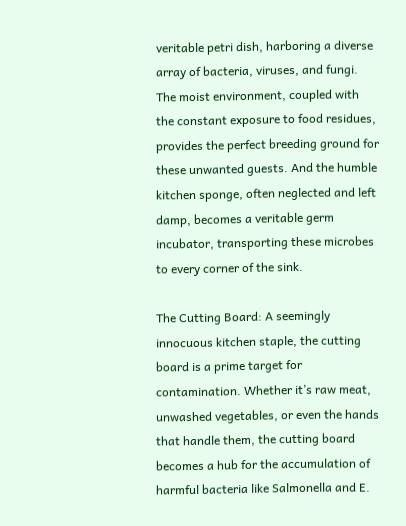veritable petri dish, harboring a diverse array of bacteria, viruses, and fungi. The moist environment, coupled with the constant exposure to food residues, provides the perfect breeding ground for these unwanted guests. And the humble kitchen sponge, often neglected and left damp, becomes a veritable germ incubator, transporting these microbes to every corner of the sink.

The Cutting Board: A seemingly innocuous kitchen staple, the cutting board is a prime target for contamination. Whether it’s raw meat, unwashed vegetables, or even the hands that handle them, the cutting board becomes a hub for the accumulation of harmful bacteria like Salmonella and E.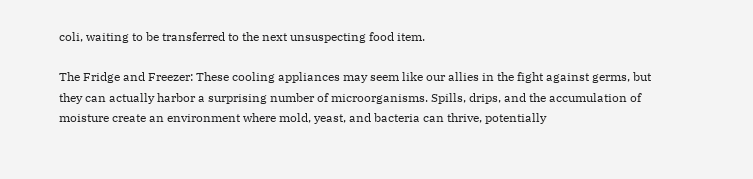coli, waiting to be transferred to the next unsuspecting food item.

The Fridge and Freezer: These cooling appliances may seem like our allies in the fight against germs, but they can actually harbor a surprising number of microorganisms. Spills, drips, and the accumulation of moisture create an environment where mold, yeast, and bacteria can thrive, potentially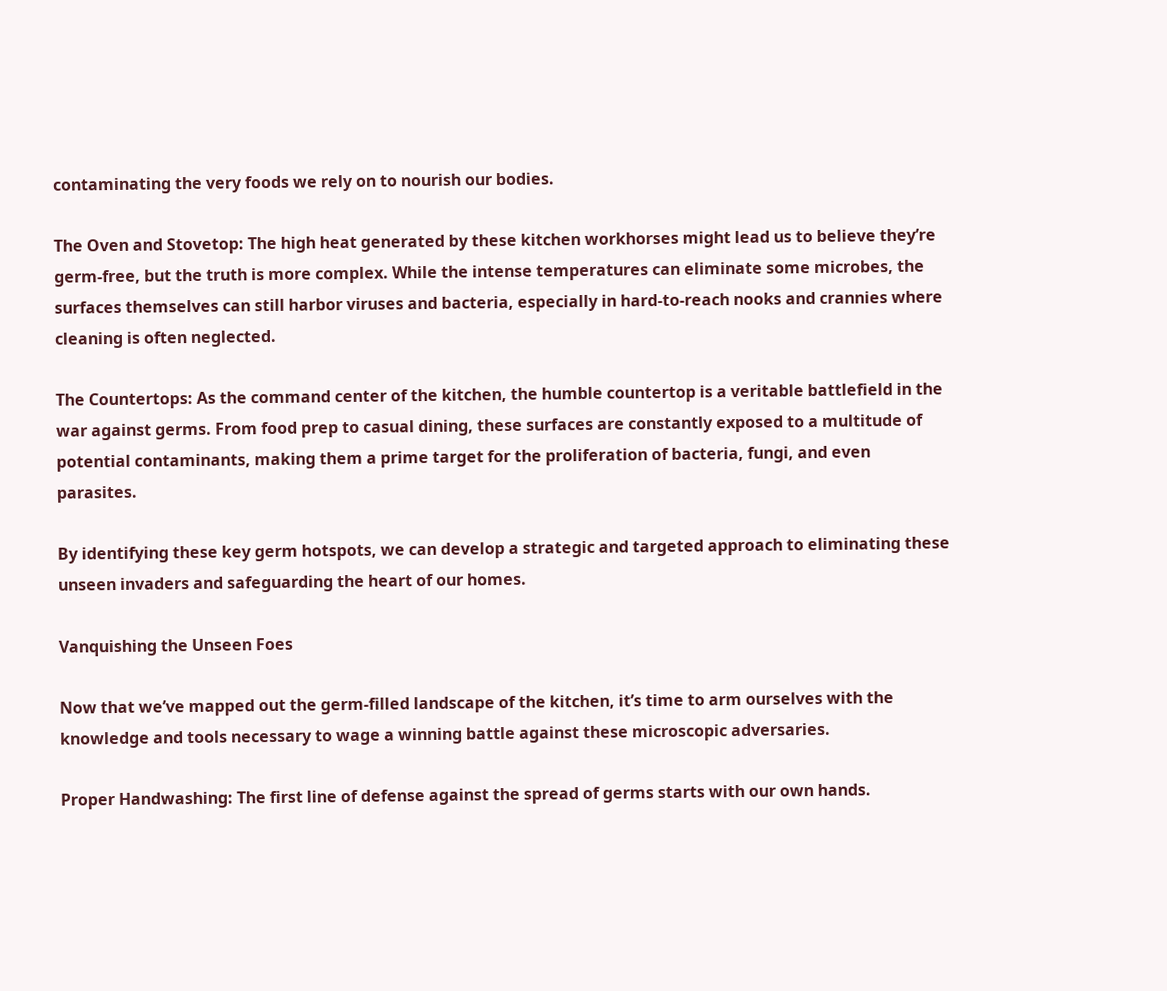contaminating the very foods we rely on to nourish our bodies.

The Oven and Stovetop: The high heat generated by these kitchen workhorses might lead us to believe they’re germ-free, but the truth is more complex. While the intense temperatures can eliminate some microbes, the surfaces themselves can still harbor viruses and bacteria, especially in hard-to-reach nooks and crannies where cleaning is often neglected.

The Countertops: As the command center of the kitchen, the humble countertop is a veritable battlefield in the war against germs. From food prep to casual dining, these surfaces are constantly exposed to a multitude of potential contaminants, making them a prime target for the proliferation of bacteria, fungi, and even parasites.

By identifying these key germ hotspots, we can develop a strategic and targeted approach to eliminating these unseen invaders and safeguarding the heart of our homes.

Vanquishing the Unseen Foes

Now that we’ve mapped out the germ-filled landscape of the kitchen, it’s time to arm ourselves with the knowledge and tools necessary to wage a winning battle against these microscopic adversaries.

Proper Handwashing: The first line of defense against the spread of germs starts with our own hands.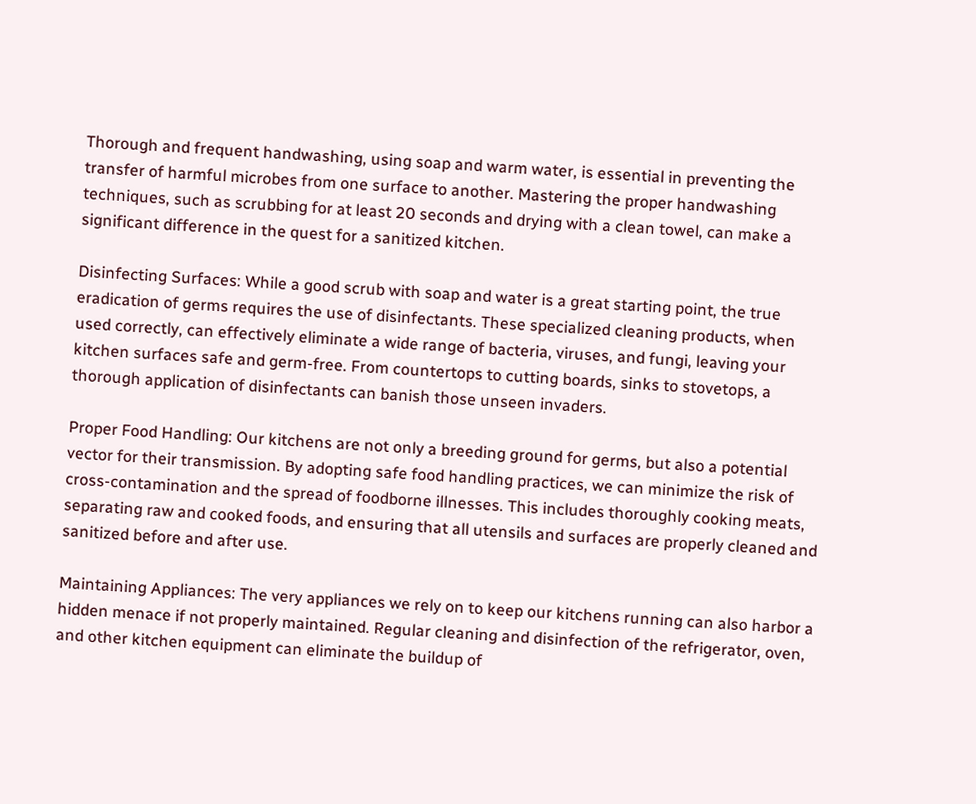Thorough and frequent handwashing, using soap and warm water, is essential in preventing the transfer of harmful microbes from one surface to another. Mastering the proper handwashing techniques, such as scrubbing for at least 20 seconds and drying with a clean towel, can make a significant difference in the quest for a sanitized kitchen.

Disinfecting Surfaces: While a good scrub with soap and water is a great starting point, the true eradication of germs requires the use of disinfectants. These specialized cleaning products, when used correctly, can effectively eliminate a wide range of bacteria, viruses, and fungi, leaving your kitchen surfaces safe and germ-free. From countertops to cutting boards, sinks to stovetops, a thorough application of disinfectants can banish those unseen invaders.

Proper Food Handling: Our kitchens are not only a breeding ground for germs, but also a potential vector for their transmission. By adopting safe food handling practices, we can minimize the risk of cross-contamination and the spread of foodborne illnesses. This includes thoroughly cooking meats, separating raw and cooked foods, and ensuring that all utensils and surfaces are properly cleaned and sanitized before and after use.

Maintaining Appliances: The very appliances we rely on to keep our kitchens running can also harbor a hidden menace if not properly maintained. Regular cleaning and disinfection of the refrigerator, oven, and other kitchen equipment can eliminate the buildup of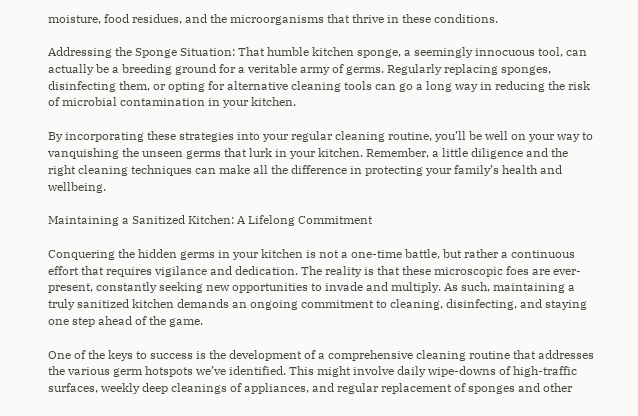moisture, food residues, and the microorganisms that thrive in these conditions.

Addressing the Sponge Situation: That humble kitchen sponge, a seemingly innocuous tool, can actually be a breeding ground for a veritable army of germs. Regularly replacing sponges, disinfecting them, or opting for alternative cleaning tools can go a long way in reducing the risk of microbial contamination in your kitchen.

By incorporating these strategies into your regular cleaning routine, you’ll be well on your way to vanquishing the unseen germs that lurk in your kitchen. Remember, a little diligence and the right cleaning techniques can make all the difference in protecting your family’s health and wellbeing.

Maintaining a Sanitized Kitchen: A Lifelong Commitment

Conquering the hidden germs in your kitchen is not a one-time battle, but rather a continuous effort that requires vigilance and dedication. The reality is that these microscopic foes are ever-present, constantly seeking new opportunities to invade and multiply. As such, maintaining a truly sanitized kitchen demands an ongoing commitment to cleaning, disinfecting, and staying one step ahead of the game.

One of the keys to success is the development of a comprehensive cleaning routine that addresses the various germ hotspots we’ve identified. This might involve daily wipe-downs of high-traffic surfaces, weekly deep cleanings of appliances, and regular replacement of sponges and other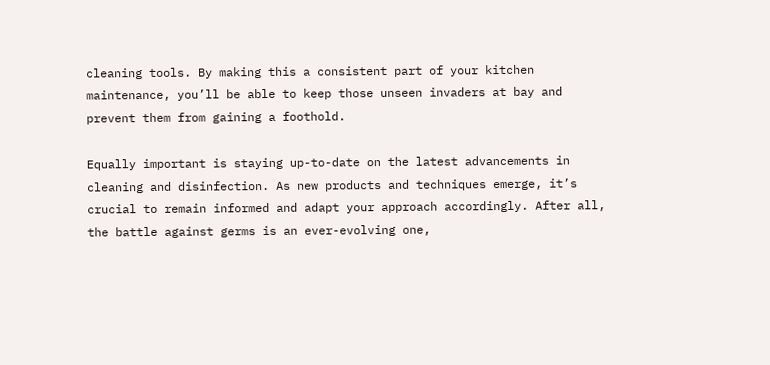cleaning tools. By making this a consistent part of your kitchen maintenance, you’ll be able to keep those unseen invaders at bay and prevent them from gaining a foothold.

Equally important is staying up-to-date on the latest advancements in cleaning and disinfection. As new products and techniques emerge, it’s crucial to remain informed and adapt your approach accordingly. After all, the battle against germs is an ever-evolving one,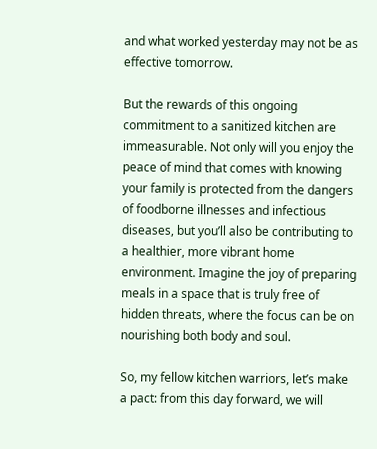and what worked yesterday may not be as effective tomorrow.

But the rewards of this ongoing commitment to a sanitized kitchen are immeasurable. Not only will you enjoy the peace of mind that comes with knowing your family is protected from the dangers of foodborne illnesses and infectious diseases, but you’ll also be contributing to a healthier, more vibrant home environment. Imagine the joy of preparing meals in a space that is truly free of hidden threats, where the focus can be on nourishing both body and soul.

So, my fellow kitchen warriors, let’s make a pact: from this day forward, we will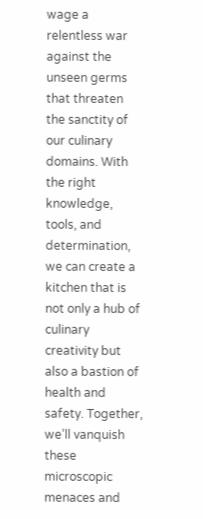wage a relentless war against the unseen germs that threaten the sanctity of our culinary domains. With the right knowledge, tools, and determination, we can create a kitchen that is not only a hub of culinary creativity but also a bastion of health and safety. Together, we’ll vanquish these microscopic menaces and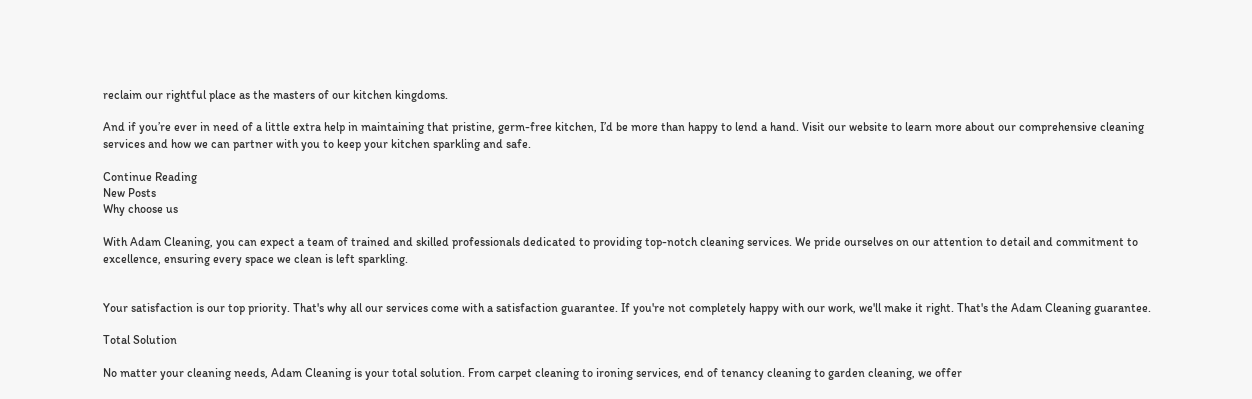reclaim our rightful place as the masters of our kitchen kingdoms.

And if you’re ever in need of a little extra help in maintaining that pristine, germ-free kitchen, I’d be more than happy to lend a hand. Visit our website to learn more about our comprehensive cleaning services and how we can partner with you to keep your kitchen sparkling and safe.

Continue Reading
New Posts
Why choose us

With Adam Cleaning, you can expect a team of trained and skilled professionals dedicated to providing top-notch cleaning services. We pride ourselves on our attention to detail and commitment to excellence, ensuring every space we clean is left sparkling.


Your satisfaction is our top priority. That's why all our services come with a satisfaction guarantee. If you're not completely happy with our work, we'll make it right. That's the Adam Cleaning guarantee.

Total Solution

No matter your cleaning needs, Adam Cleaning is your total solution. From carpet cleaning to ironing services, end of tenancy cleaning to garden cleaning, we offer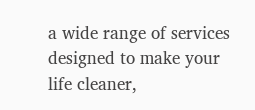a wide range of services designed to make your life cleaner,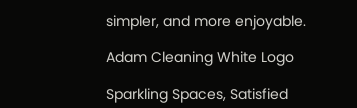simpler, and more enjoyable.

Adam Cleaning White Logo

Sparkling Spaces, Satisfied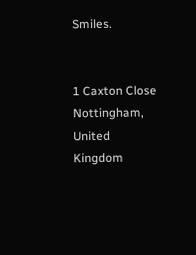Smiles.


1 Caxton Close Nottingham,
United Kingdom